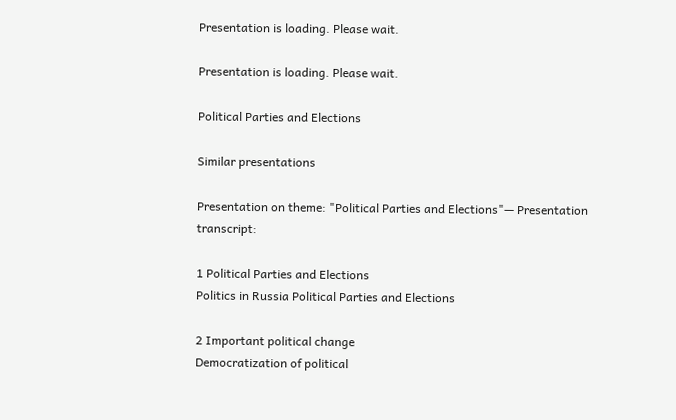Presentation is loading. Please wait.

Presentation is loading. Please wait.

Political Parties and Elections

Similar presentations

Presentation on theme: "Political Parties and Elections"— Presentation transcript:

1 Political Parties and Elections
Politics in Russia Political Parties and Elections

2 Important political change
Democratization of political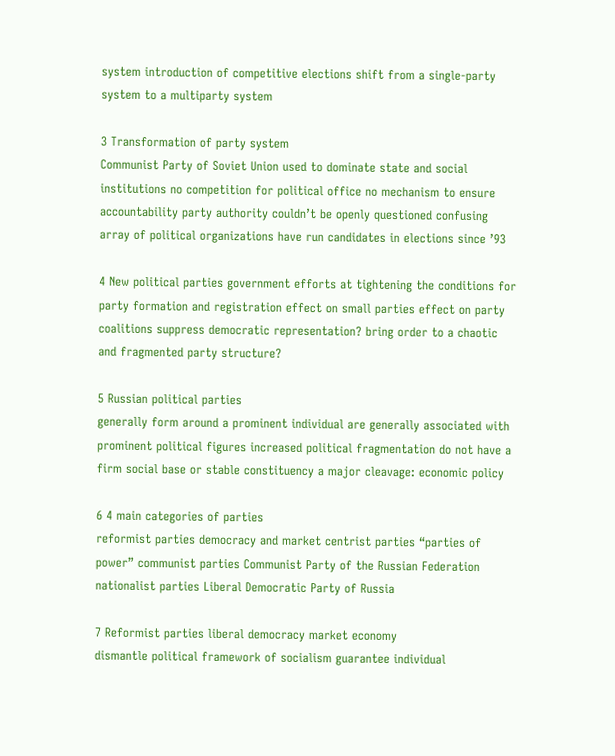system introduction of competitive elections shift from a single-party system to a multiparty system

3 Transformation of party system
Communist Party of Soviet Union used to dominate state and social institutions no competition for political office no mechanism to ensure accountability party authority couldn’t be openly questioned confusing array of political organizations have run candidates in elections since ’93

4 New political parties government efforts at tightening the conditions for party formation and registration effect on small parties effect on party coalitions suppress democratic representation? bring order to a chaotic and fragmented party structure?

5 Russian political parties
generally form around a prominent individual are generally associated with prominent political figures increased political fragmentation do not have a firm social base or stable constituency a major cleavage: economic policy

6 4 main categories of parties
reformist parties democracy and market centrist parties “parties of power” communist parties Communist Party of the Russian Federation nationalist parties Liberal Democratic Party of Russia

7 Reformist parties liberal democracy market economy
dismantle political framework of socialism guarantee individual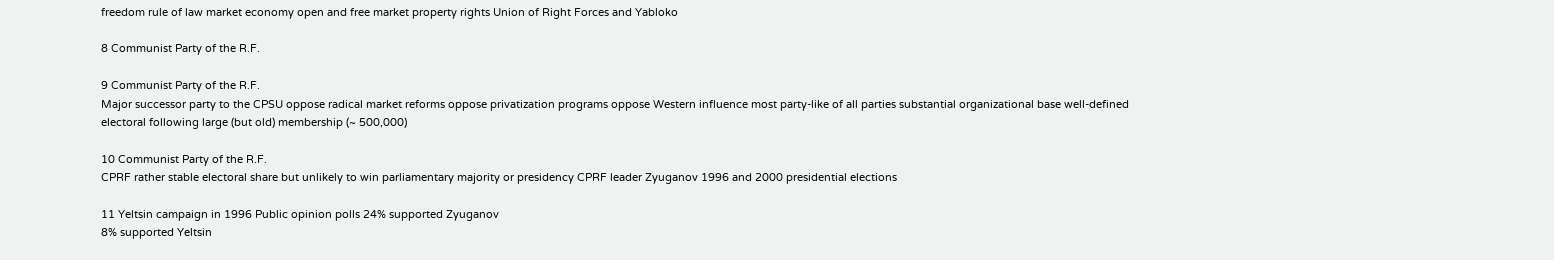freedom rule of law market economy open and free market property rights Union of Right Forces and Yabloko

8 Communist Party of the R.F.

9 Communist Party of the R.F.
Major successor party to the CPSU oppose radical market reforms oppose privatization programs oppose Western influence most party-like of all parties substantial organizational base well-defined electoral following large (but old) membership (~ 500,000)

10 Communist Party of the R.F.
CPRF rather stable electoral share but unlikely to win parliamentary majority or presidency CPRF leader Zyuganov 1996 and 2000 presidential elections

11 Yeltsin campaign in 1996 Public opinion polls 24% supported Zyuganov
8% supported Yeltsin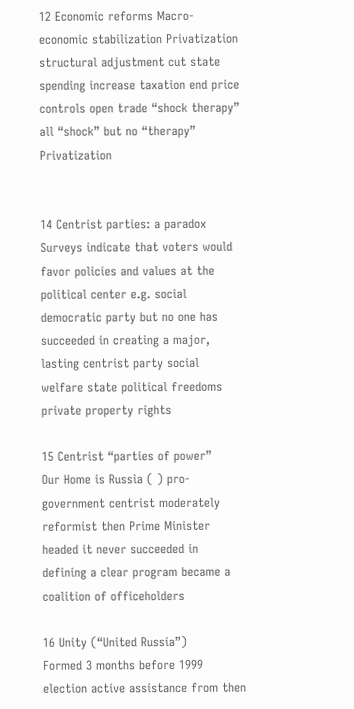12 Economic reforms Macro-economic stabilization Privatization
structural adjustment cut state spending increase taxation end price controls open trade “shock therapy” all “shock” but no “therapy” Privatization


14 Centrist parties: a paradox
Surveys indicate that voters would favor policies and values at the political center e.g. social democratic party but no one has succeeded in creating a major, lasting centrist party social welfare state political freedoms private property rights

15 Centrist “parties of power”
Our Home is Russia ( ) pro-government centrist moderately reformist then Prime Minister headed it never succeeded in defining a clear program became a coalition of officeholders

16 Unity (“United Russia”)
Formed 3 months before 1999 election active assistance from then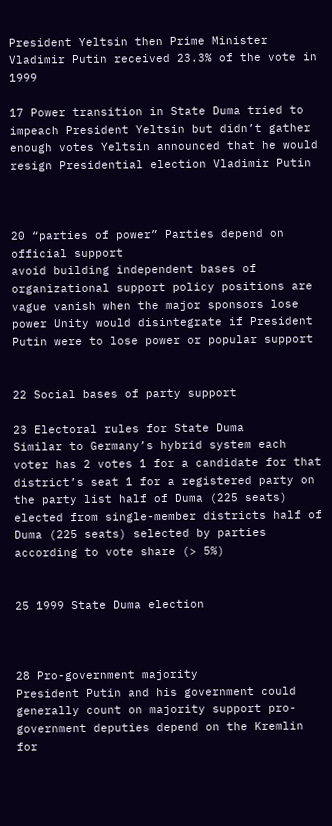President Yeltsin then Prime Minister Vladimir Putin received 23.3% of the vote in 1999

17 Power transition in State Duma tried to impeach President Yeltsin but didn’t gather enough votes Yeltsin announced that he would resign Presidential election Vladimir Putin



20 “parties of power” Parties depend on official support
avoid building independent bases of organizational support policy positions are vague vanish when the major sponsors lose power Unity would disintegrate if President Putin were to lose power or popular support


22 Social bases of party support

23 Electoral rules for State Duma
Similar to Germany’s hybrid system each voter has 2 votes 1 for a candidate for that district’s seat 1 for a registered party on the party list half of Duma (225 seats) elected from single-member districts half of Duma (225 seats) selected by parties according to vote share (> 5%)


25 1999 State Duma election



28 Pro-government majority
President Putin and his government could generally count on majority support pro-government deputies depend on the Kremlin for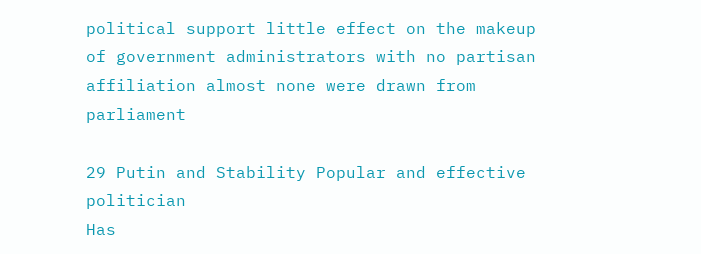political support little effect on the makeup of government administrators with no partisan affiliation almost none were drawn from parliament

29 Putin and Stability Popular and effective politician
Has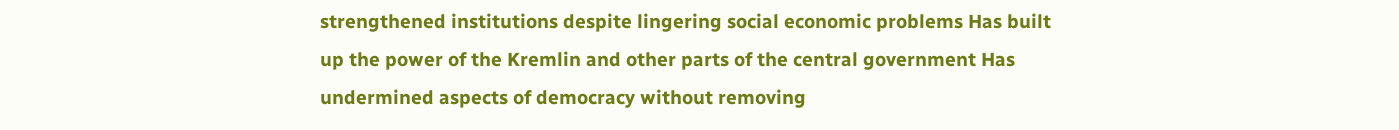strengthened institutions despite lingering social economic problems Has built up the power of the Kremlin and other parts of the central government Has undermined aspects of democracy without removing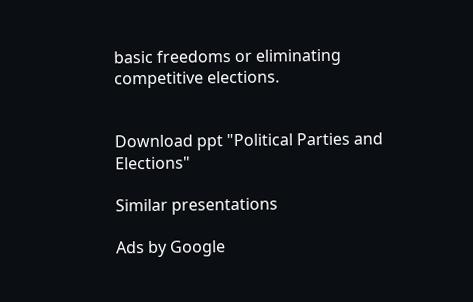basic freedoms or eliminating competitive elections.


Download ppt "Political Parties and Elections"

Similar presentations

Ads by Google